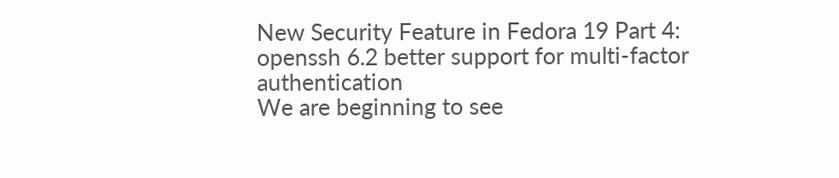New Security Feature in Fedora 19 Part 4: openssh 6.2 better support for multi-factor authentication
We are beginning to see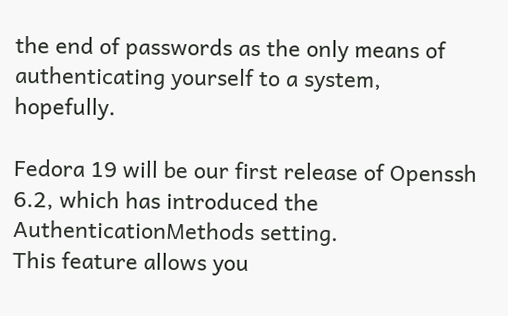the end of passwords as the only means of authenticating yourself to a system, hopefully.

Fedora 19 will be our first release of Openssh 6.2, which has introduced the AuthenticationMethods setting.
This feature allows you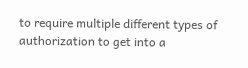to require multiple different types of authorization to get into a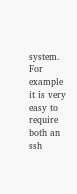system.  For example it is very easy to require  both an ssh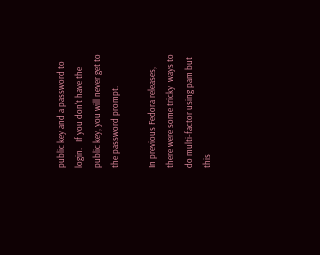public key and a password to login.   If you don't have the public key, you will never get to the password prompt.

In previous Fedora releases, there were some tricky  ways to do multi-factor using pam but this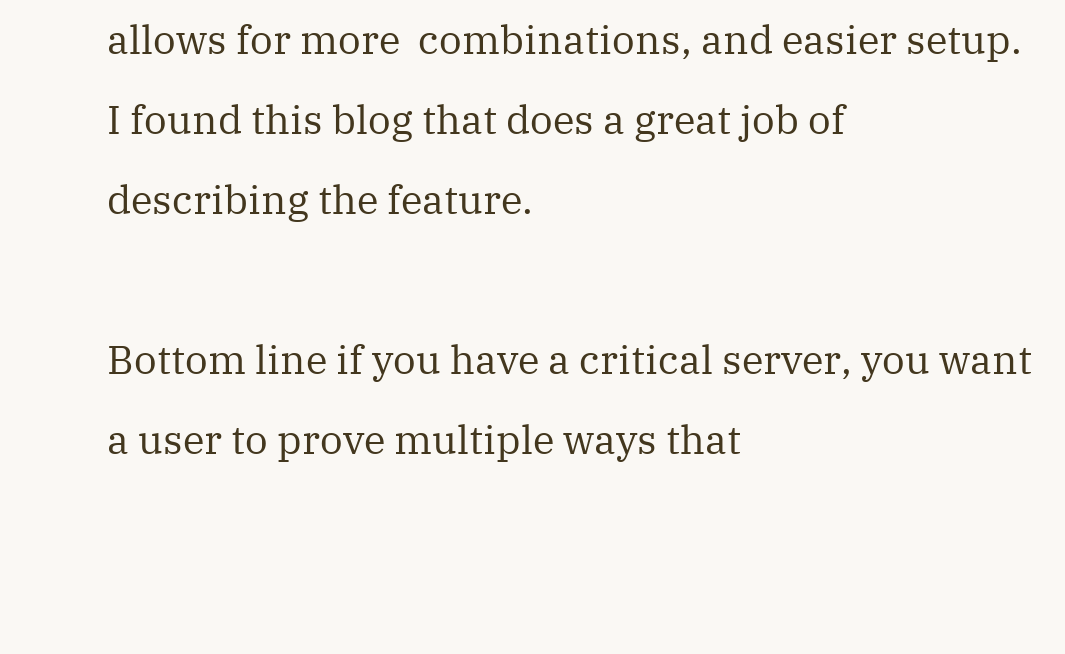allows for more  combinations, and easier setup.
I found this blog that does a great job of describing the feature.

Bottom line if you have a critical server, you want a user to prove multiple ways that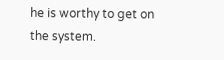he is worthy to get on the system.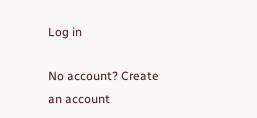Log in

No account? Create an account